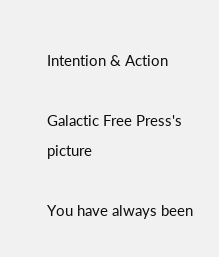Intention & Action

Galactic Free Press's picture

You have always been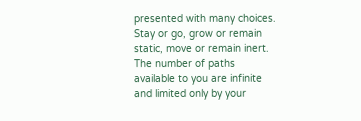presented with many choices.  Stay or go, grow or remain static, move or remain inert.  The number of paths available to you are infinite and limited only by your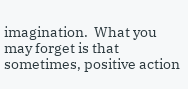imagination.  What you may forget is that sometimes, positive action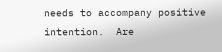needs to accompany positive intention.  Are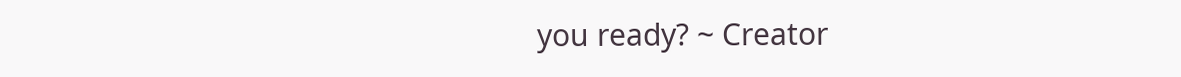you ready? ~ Creator